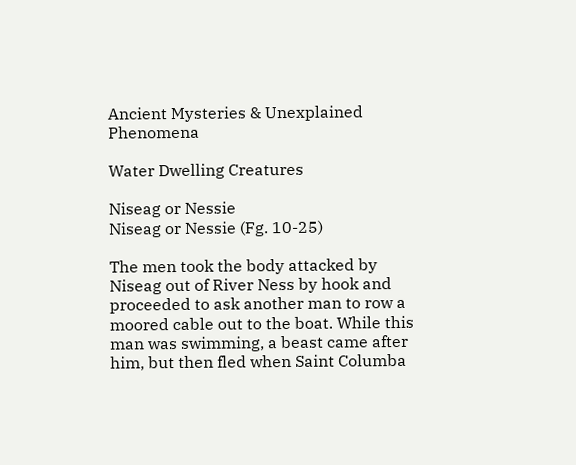Ancient Mysteries & Unexplained Phenomena

Water Dwelling Creatures

Niseag or Nessie
Niseag or Nessie (Fg. 10-25)

The men took the body attacked by Niseag out of River Ness by hook and proceeded to ask another man to row a moored cable out to the boat. While this man was swimming, a beast came after him, but then fled when Saint Columba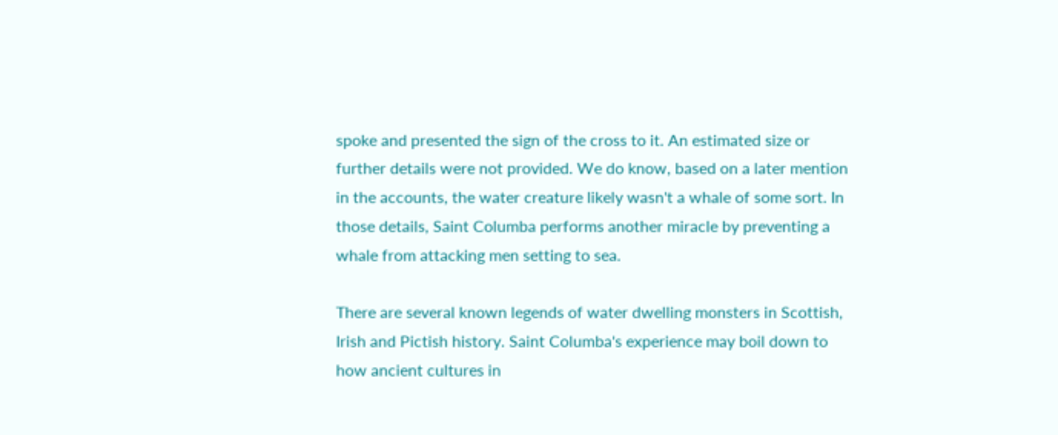spoke and presented the sign of the cross to it. An estimated size or further details were not provided. We do know, based on a later mention in the accounts, the water creature likely wasn't a whale of some sort. In those details, Saint Columba performs another miracle by preventing a whale from attacking men setting to sea.

There are several known legends of water dwelling monsters in Scottish, Irish and Pictish history. Saint Columba's experience may boil down to how ancient cultures in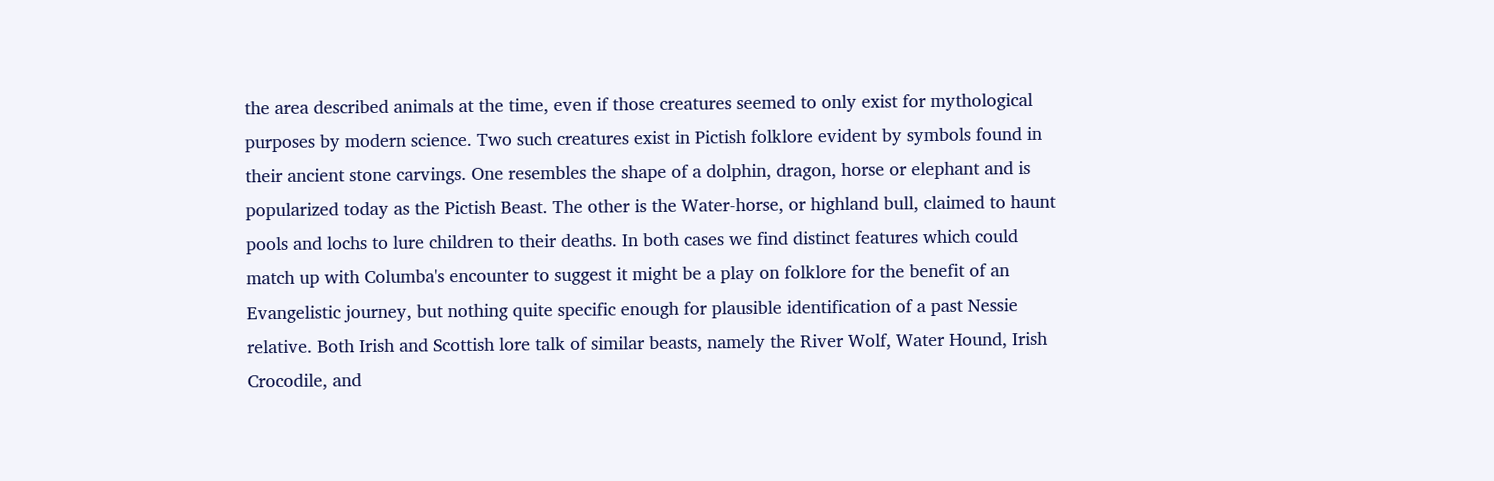the area described animals at the time, even if those creatures seemed to only exist for mythological purposes by modern science. Two such creatures exist in Pictish folklore evident by symbols found in their ancient stone carvings. One resembles the shape of a dolphin, dragon, horse or elephant and is popularized today as the Pictish Beast. The other is the Water-horse, or highland bull, claimed to haunt pools and lochs to lure children to their deaths. In both cases we find distinct features which could match up with Columba's encounter to suggest it might be a play on folklore for the benefit of an Evangelistic journey, but nothing quite specific enough for plausible identification of a past Nessie relative. Both Irish and Scottish lore talk of similar beasts, namely the River Wolf, Water Hound, Irish Crocodile, and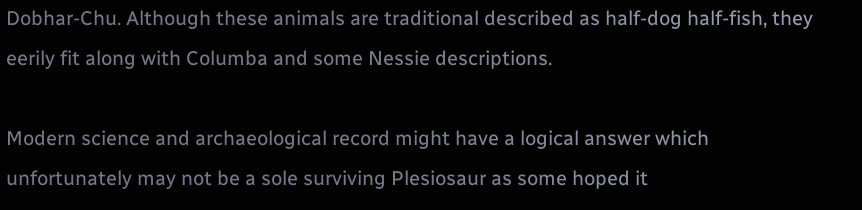Dobhar-Chu. Although these animals are traditional described as half-dog half-fish, they eerily fit along with Columba and some Nessie descriptions.

Modern science and archaeological record might have a logical answer which unfortunately may not be a sole surviving Plesiosaur as some hoped it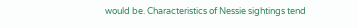would be. Characteristics of Nessie sightings tend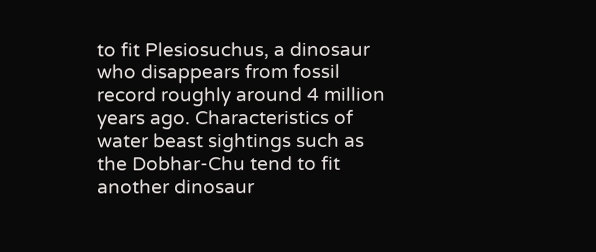to fit Plesiosuchus, a dinosaur who disappears from fossil record roughly around 4 million years ago. Characteristics of water beast sightings such as the Dobhar-Chu tend to fit another dinosaur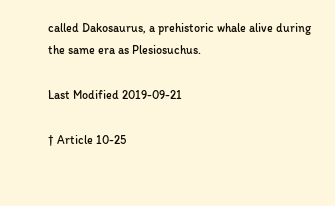called Dakosaurus, a prehistoric whale alive during the same era as Plesiosuchus.

Last Modified 2019-09-21

† Article 10-25